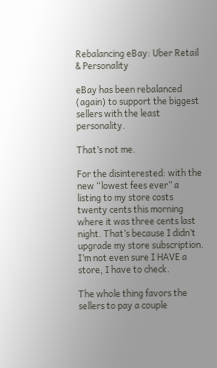Rebalancing eBay: Uber Retail & Personality

eBay has been rebalanced (again) to support the biggest sellers with the least personality.

That’s not me.

For the disinterested: with the new “lowest fees ever” a listing to my store costs twenty cents this morning where it was three cents last night. That’s because I didn’t upgrade my store subscription. I’m not even sure I HAVE a store, I have to check.

The whole thing favors the sellers to pay a couple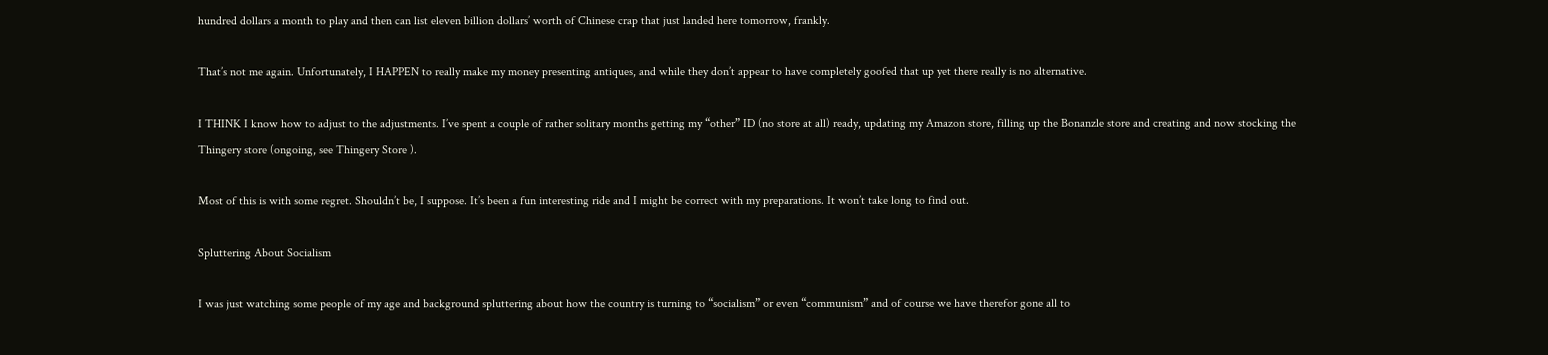hundred dollars a month to play and then can list eleven billion dollars’ worth of Chinese crap that just landed here tomorrow, frankly.

That’s not me again. Unfortunately, I HAPPEN to really make my money presenting antiques, and while they don’t appear to have completely goofed that up yet there really is no alternative.

I THINK I know how to adjust to the adjustments. I’ve spent a couple of rather solitary months getting my “other” ID (no store at all) ready, updating my Amazon store, filling up the Bonanzle store and creating and now stocking the Thingery store (ongoing, see Thingery Store ).

Most of this is with some regret. Shouldn’t be, I suppose. It’s been a fun interesting ride and I might be correct with my preparations. It won’t take long to find out.

Spluttering About Socialism

I was just watching some people of my age and background spluttering about how the country is turning to “socialism” or even “communism” and of course we have therefor gone all to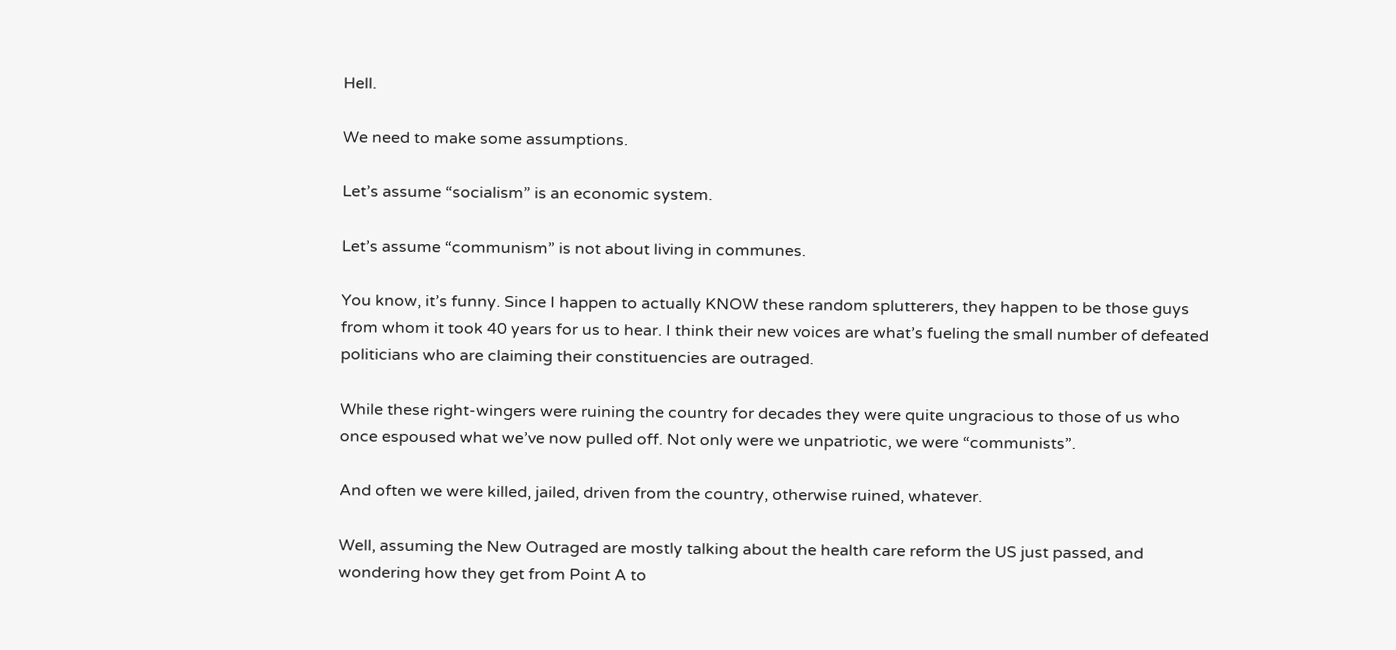Hell.

We need to make some assumptions.

Let’s assume “socialism” is an economic system.

Let’s assume “communism” is not about living in communes.

You know, it’s funny. Since I happen to actually KNOW these random splutterers, they happen to be those guys from whom it took 40 years for us to hear. I think their new voices are what’s fueling the small number of defeated politicians who are claiming their constituencies are outraged.

While these right-wingers were ruining the country for decades they were quite ungracious to those of us who once espoused what we’ve now pulled off. Not only were we unpatriotic, we were “communists”.

And often we were killed, jailed, driven from the country, otherwise ruined, whatever.

Well, assuming the New Outraged are mostly talking about the health care reform the US just passed, and wondering how they get from Point A to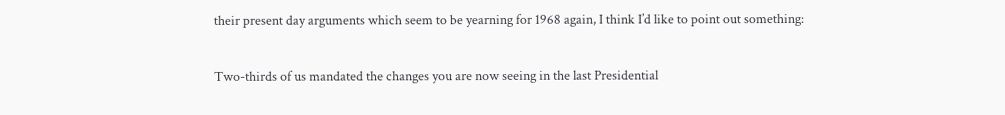their present day arguments which seem to be yearning for 1968 again, I think I’d like to point out something:

Two-thirds of us mandated the changes you are now seeing in the last Presidential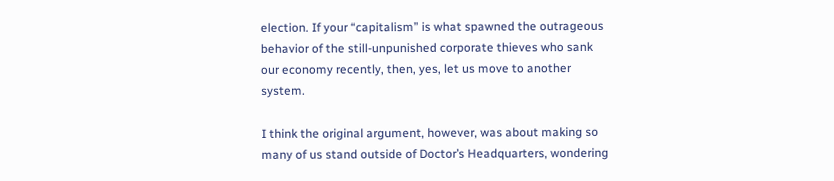election. If your “capitalism” is what spawned the outrageous behavior of the still-unpunished corporate thieves who sank our economy recently, then, yes, let us move to another system.

I think the original argument, however, was about making so many of us stand outside of Doctor’s Headquarters, wondering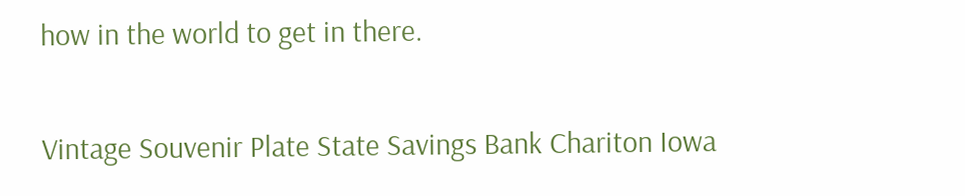how in the world to get in there.

Vintage Souvenir Plate State Savings Bank Chariton Iowa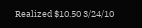Realized $10.50 3/24/10